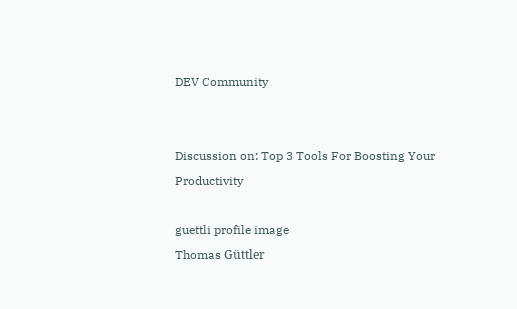DEV Community


Discussion on: Top 3 Tools For Boosting Your Productivity

guettli profile image
Thomas Güttler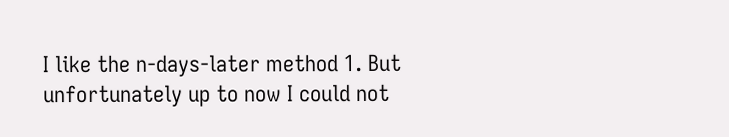I like the n-days-later method 1. But unfortunately up to now I could not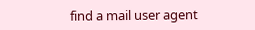find a mail user agent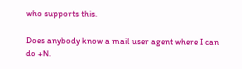who supports this.

Does anybody know a mail user agent where I can do +N.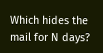Which hides the mail for N days?